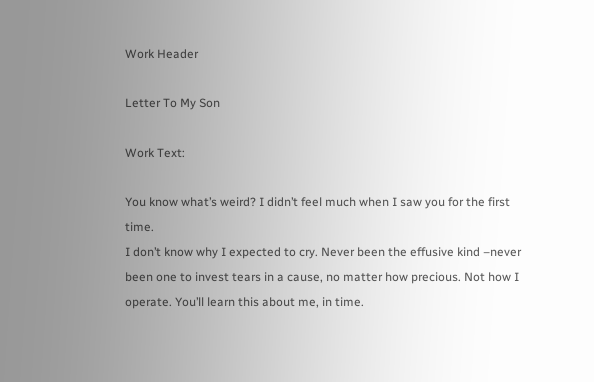Work Header

Letter To My Son

Work Text:

You know what’s weird? I didn’t feel much when I saw you for the first time.
I don’t know why I expected to cry. Never been the effusive kind –never been one to invest tears in a cause, no matter how precious. Not how I operate. You’ll learn this about me, in time.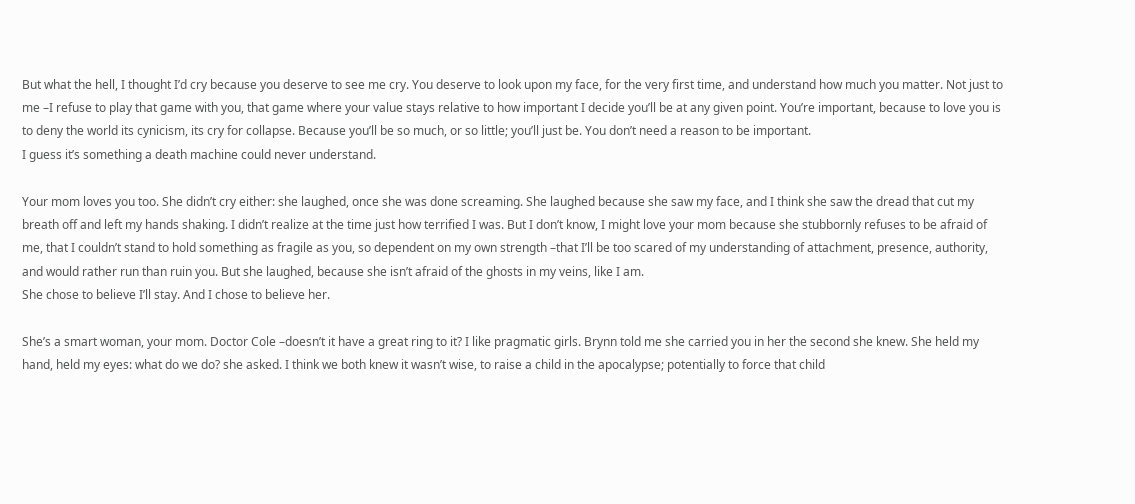But what the hell, I thought I’d cry because you deserve to see me cry. You deserve to look upon my face, for the very first time, and understand how much you matter. Not just to me –I refuse to play that game with you, that game where your value stays relative to how important I decide you’ll be at any given point. You’re important, because to love you is to deny the world its cynicism, its cry for collapse. Because you’ll be so much, or so little; you’ll just be. You don’t need a reason to be important.
I guess it’s something a death machine could never understand.

Your mom loves you too. She didn’t cry either: she laughed, once she was done screaming. She laughed because she saw my face, and I think she saw the dread that cut my breath off and left my hands shaking. I didn’t realize at the time just how terrified I was. But I don’t know, I might love your mom because she stubbornly refuses to be afraid of me, that I couldn’t stand to hold something as fragile as you, so dependent on my own strength –that I’ll be too scared of my understanding of attachment, presence, authority, and would rather run than ruin you. But she laughed, because she isn’t afraid of the ghosts in my veins, like I am.
She chose to believe I’ll stay. And I chose to believe her.

She’s a smart woman, your mom. Doctor Cole –doesn’t it have a great ring to it? I like pragmatic girls. Brynn told me she carried you in her the second she knew. She held my hand, held my eyes: what do we do? she asked. I think we both knew it wasn’t wise, to raise a child in the apocalypse; potentially to force that child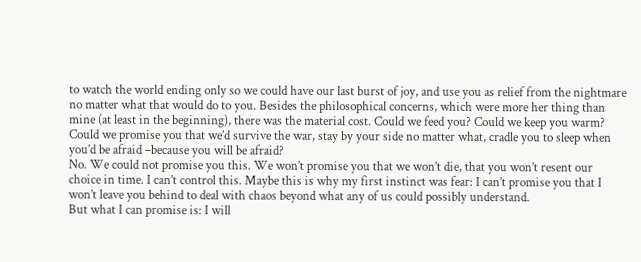to watch the world ending only so we could have our last burst of joy, and use you as relief from the nightmare no matter what that would do to you. Besides the philosophical concerns, which were more her thing than mine (at least in the beginning), there was the material cost. Could we feed you? Could we keep you warm? Could we promise you that we’d survive the war, stay by your side no matter what, cradle you to sleep when you’d be afraid –because you will be afraid?
No. We could not promise you this. We won’t promise you that we won’t die, that you won’t resent our choice in time. I can’t control this. Maybe this is why my first instinct was fear: I can’t promise you that I won’t leave you behind to deal with chaos beyond what any of us could possibly understand.
But what I can promise is: I will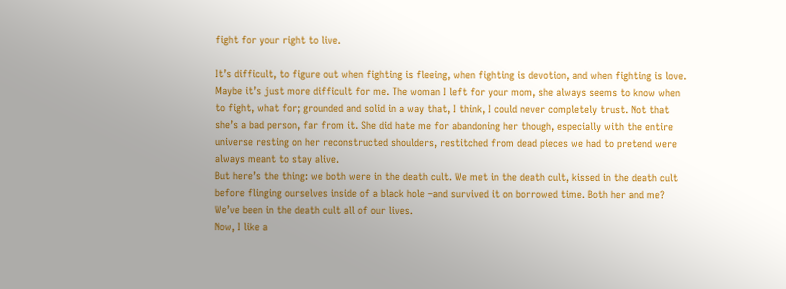fight for your right to live.

It’s difficult, to figure out when fighting is fleeing, when fighting is devotion, and when fighting is love. Maybe it’s just more difficult for me. The woman I left for your mom, she always seems to know when to fight, what for; grounded and solid in a way that, I think, I could never completely trust. Not that she’s a bad person, far from it. She did hate me for abandoning her though, especially with the entire universe resting on her reconstructed shoulders, restitched from dead pieces we had to pretend were always meant to stay alive.
But here’s the thing: we both were in the death cult. We met in the death cult, kissed in the death cult before flinging ourselves inside of a black hole –and survived it on borrowed time. Both her and me? We’ve been in the death cult all of our lives.
Now, I like a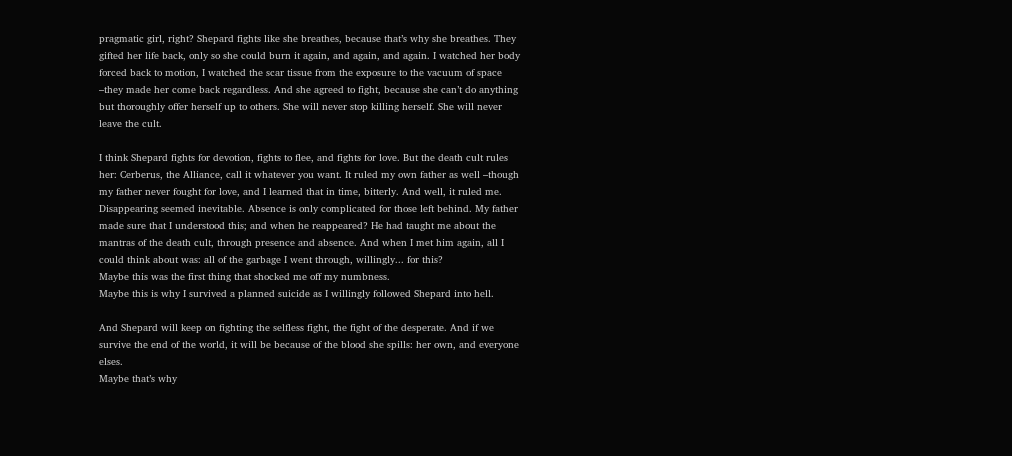pragmatic girl, right? Shepard fights like she breathes, because that’s why she breathes. They gifted her life back, only so she could burn it again, and again, and again. I watched her body forced back to motion, I watched the scar tissue from the exposure to the vacuum of space –they made her come back regardless. And she agreed to fight, because she can’t do anything but thoroughly offer herself up to others. She will never stop killing herself. She will never leave the cult.

I think Shepard fights for devotion, fights to flee, and fights for love. But the death cult rules her: Cerberus, the Alliance, call it whatever you want. It ruled my own father as well –though my father never fought for love, and I learned that in time, bitterly. And well, it ruled me. Disappearing seemed inevitable. Absence is only complicated for those left behind. My father made sure that I understood this; and when he reappeared? He had taught me about the mantras of the death cult, through presence and absence. And when I met him again, all I could think about was: all of the garbage I went through, willingly... for this?
Maybe this was the first thing that shocked me off my numbness.
Maybe this is why I survived a planned suicide as I willingly followed Shepard into hell.

And Shepard will keep on fighting the selfless fight, the fight of the desperate. And if we survive the end of the world, it will be because of the blood she spills: her own, and everyone elses.
Maybe that’s why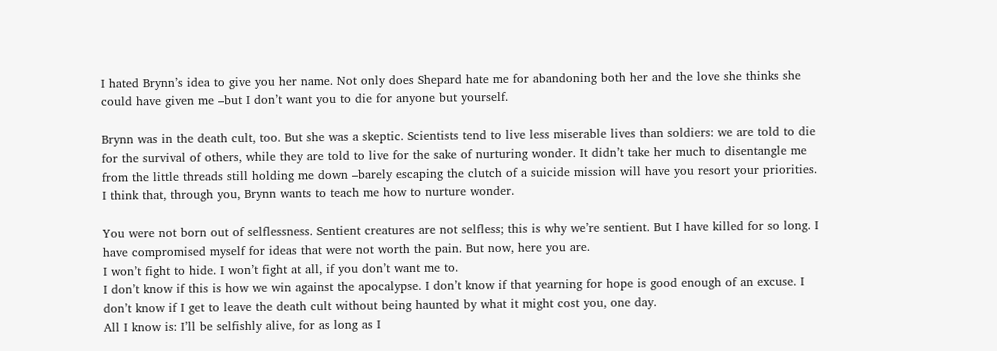I hated Brynn’s idea to give you her name. Not only does Shepard hate me for abandoning both her and the love she thinks she could have given me –but I don’t want you to die for anyone but yourself.

Brynn was in the death cult, too. But she was a skeptic. Scientists tend to live less miserable lives than soldiers: we are told to die for the survival of others, while they are told to live for the sake of nurturing wonder. It didn’t take her much to disentangle me from the little threads still holding me down –barely escaping the clutch of a suicide mission will have you resort your priorities.
I think that, through you, Brynn wants to teach me how to nurture wonder.

You were not born out of selflessness. Sentient creatures are not selfless; this is why we’re sentient. But I have killed for so long. I have compromised myself for ideas that were not worth the pain. But now, here you are.
I won’t fight to hide. I won’t fight at all, if you don’t want me to.
I don’t know if this is how we win against the apocalypse. I don’t know if that yearning for hope is good enough of an excuse. I don’t know if I get to leave the death cult without being haunted by what it might cost you, one day.
All I know is: I’ll be selfishly alive, for as long as I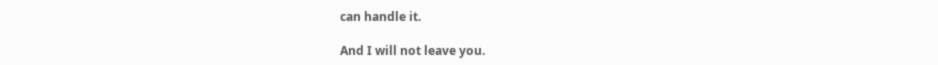can handle it.

And I will not leave you.